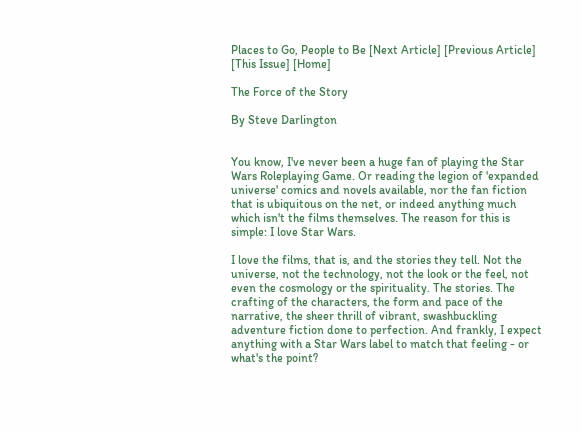Places to Go, People to Be [Next Article] [Previous Article] [This Issue] [Home]

The Force of the Story

By Steve Darlington


You know, I've never been a huge fan of playing the Star Wars Roleplaying Game. Or reading the legion of 'expanded universe' comics and novels available, nor the fan fiction that is ubiquitous on the net, or indeed anything much which isn't the films themselves. The reason for this is simple: I love Star Wars.

I love the films, that is, and the stories they tell. Not the universe, not the technology, not the look or the feel, not even the cosmology or the spirituality. The stories. The crafting of the characters, the form and pace of the narrative, the sheer thrill of vibrant, swashbuckling adventure fiction done to perfection. And frankly, I expect anything with a Star Wars label to match that feeling - or what's the point?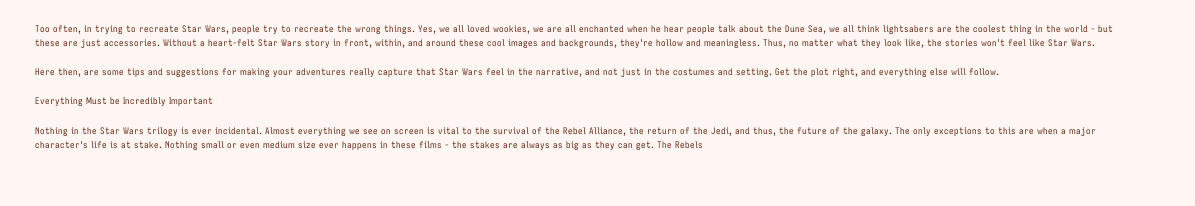Too often, in trying to recreate Star Wars, people try to recreate the wrong things. Yes, we all loved wookies, we are all enchanted when he hear people talk about the Dune Sea, we all think lightsabers are the coolest thing in the world - but these are just accessories. Without a heart-felt Star Wars story in front, within, and around these cool images and backgrounds, they're hollow and meaningless. Thus, no matter what they look like, the stories won't feel like Star Wars.

Here then, are some tips and suggestions for making your adventures really capture that Star Wars feel in the narrative, and not just in the costumes and setting. Get the plot right, and everything else will follow.

Everything Must be Incredibly Important

Nothing in the Star Wars trilogy is ever incidental. Almost everything we see on screen is vital to the survival of the Rebel Alliance, the return of the Jedi, and thus, the future of the galaxy. The only exceptions to this are when a major character's life is at stake. Nothing small or even medium size ever happens in these films - the stakes are always as big as they can get. The Rebels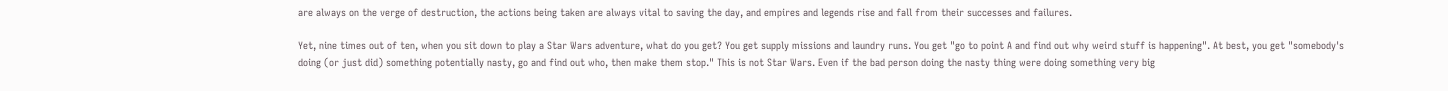are always on the verge of destruction, the actions being taken are always vital to saving the day, and empires and legends rise and fall from their successes and failures.

Yet, nine times out of ten, when you sit down to play a Star Wars adventure, what do you get? You get supply missions and laundry runs. You get "go to point A and find out why weird stuff is happening". At best, you get "somebody's doing (or just did) something potentially nasty, go and find out who, then make them stop." This is not Star Wars. Even if the bad person doing the nasty thing were doing something very big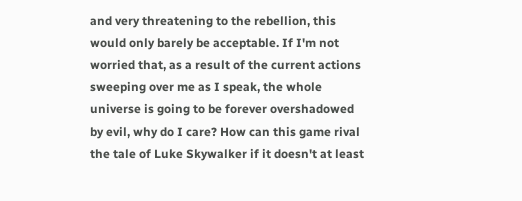and very threatening to the rebellion, this would only barely be acceptable. If I'm not worried that, as a result of the current actions sweeping over me as I speak, the whole universe is going to be forever overshadowed by evil, why do I care? How can this game rival the tale of Luke Skywalker if it doesn't at least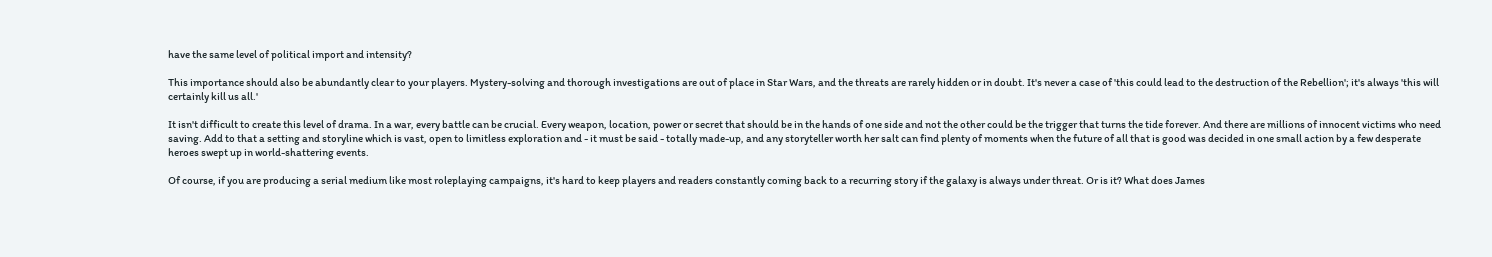have the same level of political import and intensity?

This importance should also be abundantly clear to your players. Mystery-solving and thorough investigations are out of place in Star Wars, and the threats are rarely hidden or in doubt. It's never a case of 'this could lead to the destruction of the Rebellion'; it's always 'this will certainly kill us all.'

It isn't difficult to create this level of drama. In a war, every battle can be crucial. Every weapon, location, power or secret that should be in the hands of one side and not the other could be the trigger that turns the tide forever. And there are millions of innocent victims who need saving. Add to that a setting and storyline which is vast, open to limitless exploration and - it must be said - totally made-up, and any storyteller worth her salt can find plenty of moments when the future of all that is good was decided in one small action by a few desperate heroes swept up in world-shattering events.

Of course, if you are producing a serial medium like most roleplaying campaigns, it's hard to keep players and readers constantly coming back to a recurring story if the galaxy is always under threat. Or is it? What does James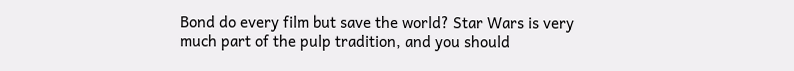Bond do every film but save the world? Star Wars is very much part of the pulp tradition, and you should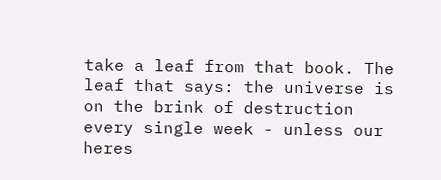take a leaf from that book. The leaf that says: the universe is on the brink of destruction every single week - unless our heres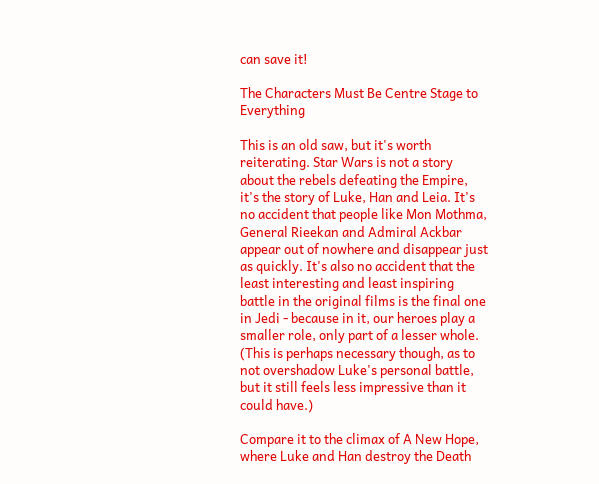can save it!

The Characters Must Be Centre Stage to Everything

This is an old saw, but it's worth reiterating. Star Wars is not a story about the rebels defeating the Empire, it's the story of Luke, Han and Leia. It's no accident that people like Mon Mothma, General Rieekan and Admiral Ackbar appear out of nowhere and disappear just as quickly. It's also no accident that the least interesting and least inspiring battle in the original films is the final one in Jedi - because in it, our heroes play a smaller role, only part of a lesser whole. (This is perhaps necessary though, as to not overshadow Luke's personal battle, but it still feels less impressive than it could have.)

Compare it to the climax of A New Hope, where Luke and Han destroy the Death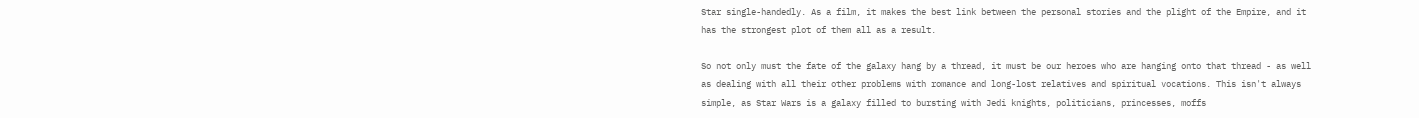Star single-handedly. As a film, it makes the best link between the personal stories and the plight of the Empire, and it has the strongest plot of them all as a result.

So not only must the fate of the galaxy hang by a thread, it must be our heroes who are hanging onto that thread - as well as dealing with all their other problems with romance and long-lost relatives and spiritual vocations. This isn't always simple, as Star Wars is a galaxy filled to bursting with Jedi knights, politicians, princesses, moffs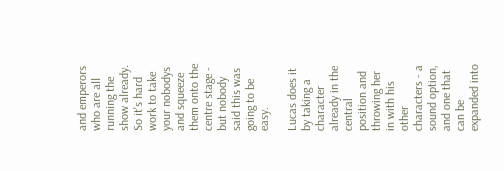and emperors who are all running the show already. So it's hard work to take your nobodys and squeeze them onto the centre stage - but nobody said this was going to be easy.

Lucas does it by taking a character already in the central position and throwing her in with his other characters - a sound option, and one that can be expanded into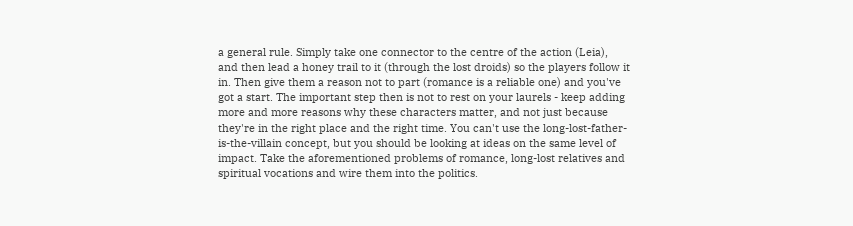a general rule. Simply take one connector to the centre of the action (Leia), and then lead a honey trail to it (through the lost droids) so the players follow it in. Then give them a reason not to part (romance is a reliable one) and you've got a start. The important step then is not to rest on your laurels - keep adding more and more reasons why these characters matter, and not just because they're in the right place and the right time. You can't use the long-lost-father-is-the-villain concept, but you should be looking at ideas on the same level of impact. Take the aforementioned problems of romance, long-lost relatives and spiritual vocations and wire them into the politics.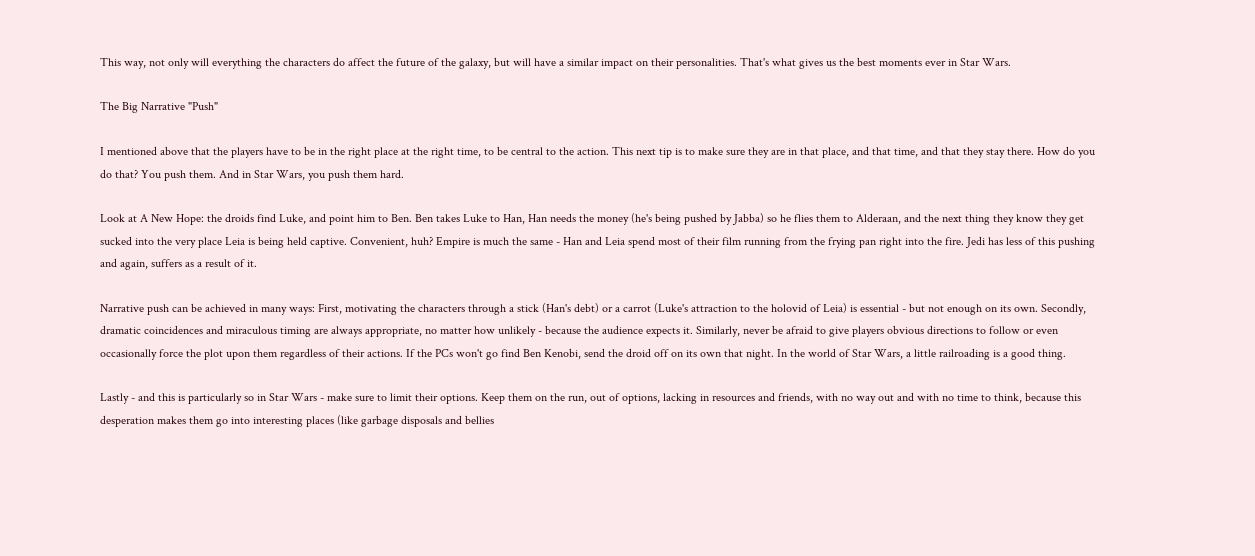This way, not only will everything the characters do affect the future of the galaxy, but will have a similar impact on their personalities. That's what gives us the best moments ever in Star Wars.

The Big Narrative "Push"

I mentioned above that the players have to be in the right place at the right time, to be central to the action. This next tip is to make sure they are in that place, and that time, and that they stay there. How do you do that? You push them. And in Star Wars, you push them hard.

Look at A New Hope: the droids find Luke, and point him to Ben. Ben takes Luke to Han, Han needs the money (he's being pushed by Jabba) so he flies them to Alderaan, and the next thing they know they get sucked into the very place Leia is being held captive. Convenient, huh? Empire is much the same - Han and Leia spend most of their film running from the frying pan right into the fire. Jedi has less of this pushing and again, suffers as a result of it.

Narrative push can be achieved in many ways: First, motivating the characters through a stick (Han's debt) or a carrot (Luke's attraction to the holovid of Leia) is essential - but not enough on its own. Secondly, dramatic coincidences and miraculous timing are always appropriate, no matter how unlikely - because the audience expects it. Similarly, never be afraid to give players obvious directions to follow or even occasionally force the plot upon them regardless of their actions. If the PCs won't go find Ben Kenobi, send the droid off on its own that night. In the world of Star Wars, a little railroading is a good thing.

Lastly - and this is particularly so in Star Wars - make sure to limit their options. Keep them on the run, out of options, lacking in resources and friends, with no way out and with no time to think, because this desperation makes them go into interesting places (like garbage disposals and bellies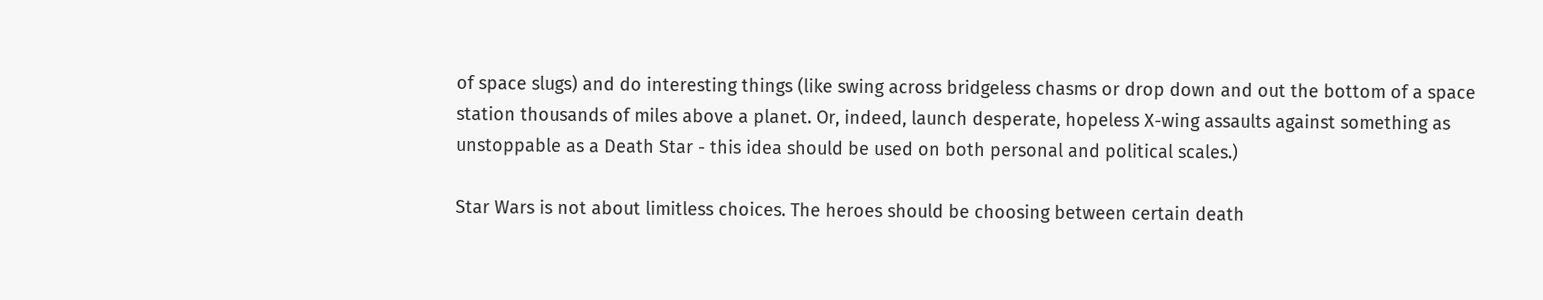of space slugs) and do interesting things (like swing across bridgeless chasms or drop down and out the bottom of a space station thousands of miles above a planet. Or, indeed, launch desperate, hopeless X-wing assaults against something as unstoppable as a Death Star - this idea should be used on both personal and political scales.)

Star Wars is not about limitless choices. The heroes should be choosing between certain death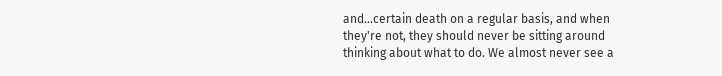and...certain death on a regular basis, and when they're not, they should never be sitting around thinking about what to do. We almost never see a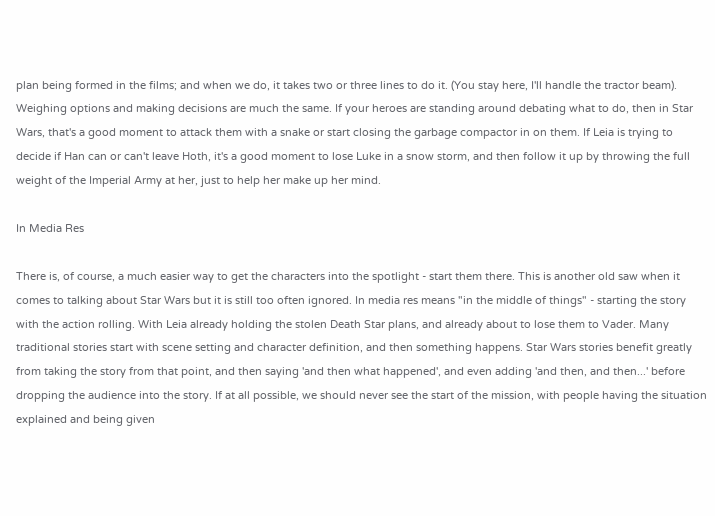plan being formed in the films; and when we do, it takes two or three lines to do it. (You stay here, I'll handle the tractor beam). Weighing options and making decisions are much the same. If your heroes are standing around debating what to do, then in Star Wars, that's a good moment to attack them with a snake or start closing the garbage compactor in on them. If Leia is trying to decide if Han can or can't leave Hoth, it's a good moment to lose Luke in a snow storm, and then follow it up by throwing the full weight of the Imperial Army at her, just to help her make up her mind.

In Media Res

There is, of course, a much easier way to get the characters into the spotlight - start them there. This is another old saw when it comes to talking about Star Wars but it is still too often ignored. In media res means "in the middle of things" - starting the story with the action rolling. With Leia already holding the stolen Death Star plans, and already about to lose them to Vader. Many traditional stories start with scene setting and character definition, and then something happens. Star Wars stories benefit greatly from taking the story from that point, and then saying 'and then what happened', and even adding 'and then, and then...' before dropping the audience into the story. If at all possible, we should never see the start of the mission, with people having the situation explained and being given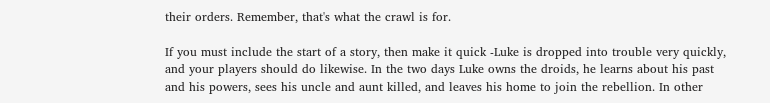their orders. Remember, that's what the crawl is for.

If you must include the start of a story, then make it quick -Luke is dropped into trouble very quickly, and your players should do likewise. In the two days Luke owns the droids, he learns about his past and his powers, sees his uncle and aunt killed, and leaves his home to join the rebellion. In other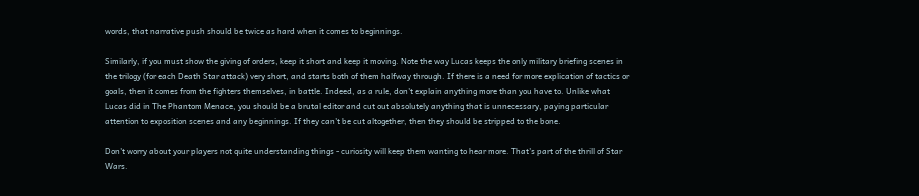words, that narrative push should be twice as hard when it comes to beginnings.

Similarly, if you must show the giving of orders, keep it short and keep it moving. Note the way Lucas keeps the only military briefing scenes in the trilogy (for each Death Star attack) very short, and starts both of them halfway through. If there is a need for more explication of tactics or goals, then it comes from the fighters themselves, in battle. Indeed, as a rule, don't explain anything more than you have to. Unlike what Lucas did in The Phantom Menace, you should be a brutal editor and cut out absolutely anything that is unnecessary, paying particular attention to exposition scenes and any beginnings. If they can't be cut altogether, then they should be stripped to the bone.

Don't worry about your players not quite understanding things - curiosity will keep them wanting to hear more. That's part of the thrill of Star Wars.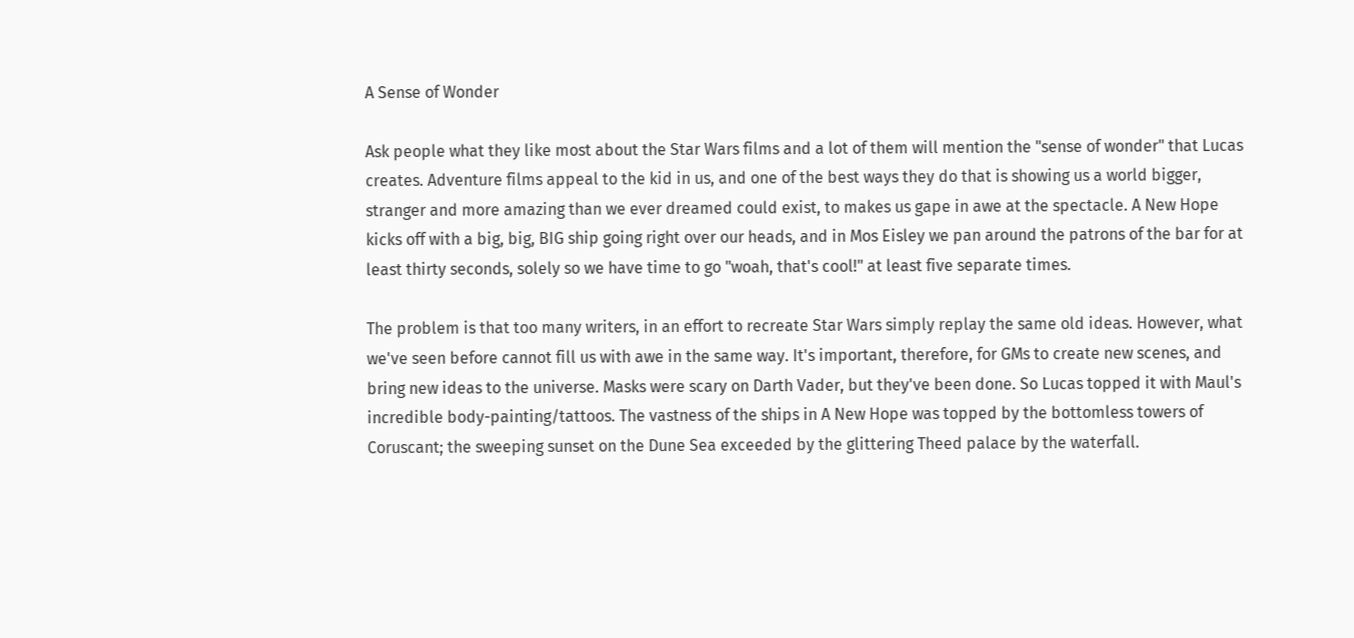A Sense of Wonder

Ask people what they like most about the Star Wars films and a lot of them will mention the "sense of wonder" that Lucas creates. Adventure films appeal to the kid in us, and one of the best ways they do that is showing us a world bigger, stranger and more amazing than we ever dreamed could exist, to makes us gape in awe at the spectacle. A New Hope kicks off with a big, big, BIG ship going right over our heads, and in Mos Eisley we pan around the patrons of the bar for at least thirty seconds, solely so we have time to go "woah, that's cool!" at least five separate times.

The problem is that too many writers, in an effort to recreate Star Wars simply replay the same old ideas. However, what we've seen before cannot fill us with awe in the same way. It's important, therefore, for GMs to create new scenes, and bring new ideas to the universe. Masks were scary on Darth Vader, but they've been done. So Lucas topped it with Maul's incredible body-painting/tattoos. The vastness of the ships in A New Hope was topped by the bottomless towers of Coruscant; the sweeping sunset on the Dune Sea exceeded by the glittering Theed palace by the waterfall.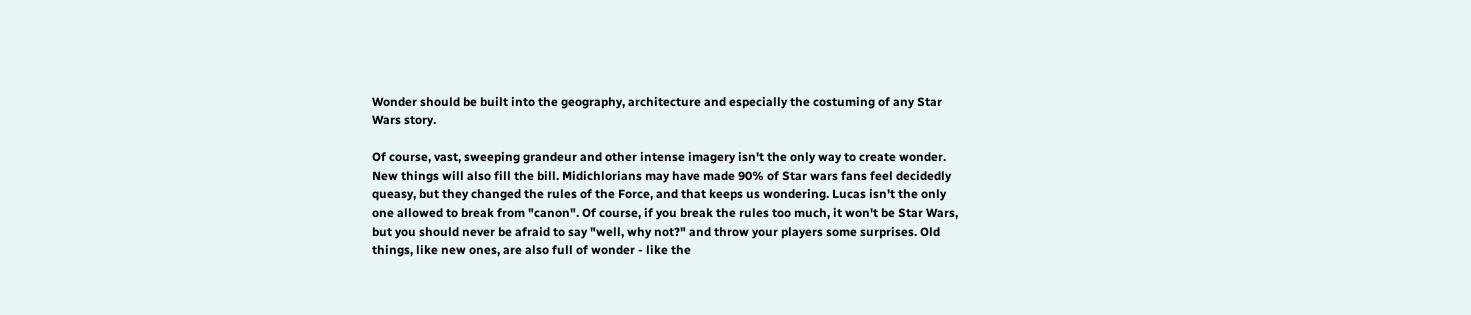Wonder should be built into the geography, architecture and especially the costuming of any Star Wars story.

Of course, vast, sweeping grandeur and other intense imagery isn't the only way to create wonder. New things will also fill the bill. Midichlorians may have made 90% of Star wars fans feel decidedly queasy, but they changed the rules of the Force, and that keeps us wondering. Lucas isn't the only one allowed to break from "canon". Of course, if you break the rules too much, it won't be Star Wars, but you should never be afraid to say "well, why not?" and throw your players some surprises. Old things, like new ones, are also full of wonder - like the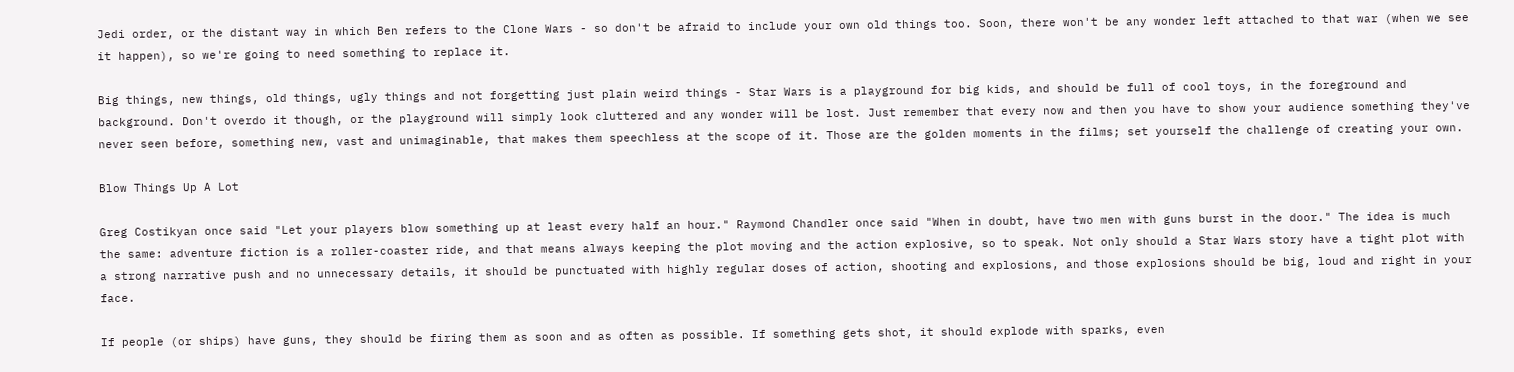Jedi order, or the distant way in which Ben refers to the Clone Wars - so don't be afraid to include your own old things too. Soon, there won't be any wonder left attached to that war (when we see it happen), so we're going to need something to replace it.

Big things, new things, old things, ugly things and not forgetting just plain weird things - Star Wars is a playground for big kids, and should be full of cool toys, in the foreground and background. Don't overdo it though, or the playground will simply look cluttered and any wonder will be lost. Just remember that every now and then you have to show your audience something they've never seen before, something new, vast and unimaginable, that makes them speechless at the scope of it. Those are the golden moments in the films; set yourself the challenge of creating your own.

Blow Things Up A Lot

Greg Costikyan once said "Let your players blow something up at least every half an hour." Raymond Chandler once said "When in doubt, have two men with guns burst in the door." The idea is much the same: adventure fiction is a roller-coaster ride, and that means always keeping the plot moving and the action explosive, so to speak. Not only should a Star Wars story have a tight plot with a strong narrative push and no unnecessary details, it should be punctuated with highly regular doses of action, shooting and explosions, and those explosions should be big, loud and right in your face.

If people (or ships) have guns, they should be firing them as soon and as often as possible. If something gets shot, it should explode with sparks, even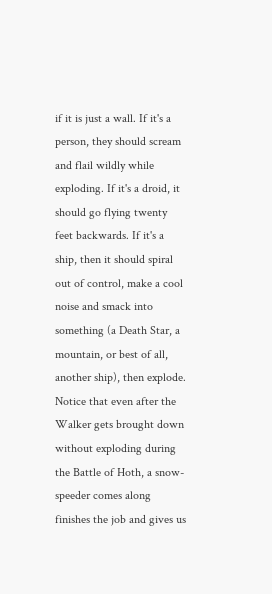if it is just a wall. If it's a person, they should scream and flail wildly while exploding. If it's a droid, it should go flying twenty feet backwards. If it's a ship, then it should spiral out of control, make a cool noise and smack into something (a Death Star, a mountain, or best of all, another ship), then explode. Notice that even after the Walker gets brought down without exploding during the Battle of Hoth, a snow-speeder comes along finishes the job and gives us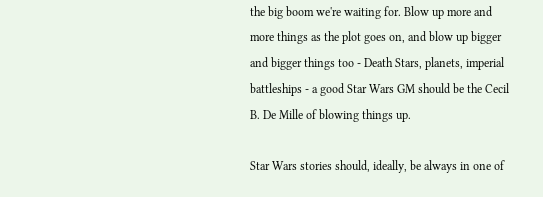the big boom we're waiting for. Blow up more and more things as the plot goes on, and blow up bigger and bigger things too - Death Stars, planets, imperial battleships - a good Star Wars GM should be the Cecil B. De Mille of blowing things up.

Star Wars stories should, ideally, be always in one of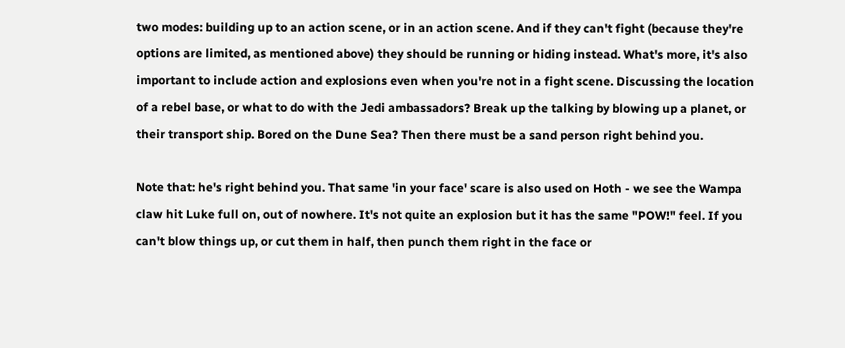two modes: building up to an action scene, or in an action scene. And if they can't fight (because they're options are limited, as mentioned above) they should be running or hiding instead. What's more, it's also important to include action and explosions even when you're not in a fight scene. Discussing the location of a rebel base, or what to do with the Jedi ambassadors? Break up the talking by blowing up a planet, or their transport ship. Bored on the Dune Sea? Then there must be a sand person right behind you.

Note that: he's right behind you. That same 'in your face' scare is also used on Hoth - we see the Wampa claw hit Luke full on, out of nowhere. It's not quite an explosion but it has the same "POW!" feel. If you can't blow things up, or cut them in half, then punch them right in the face or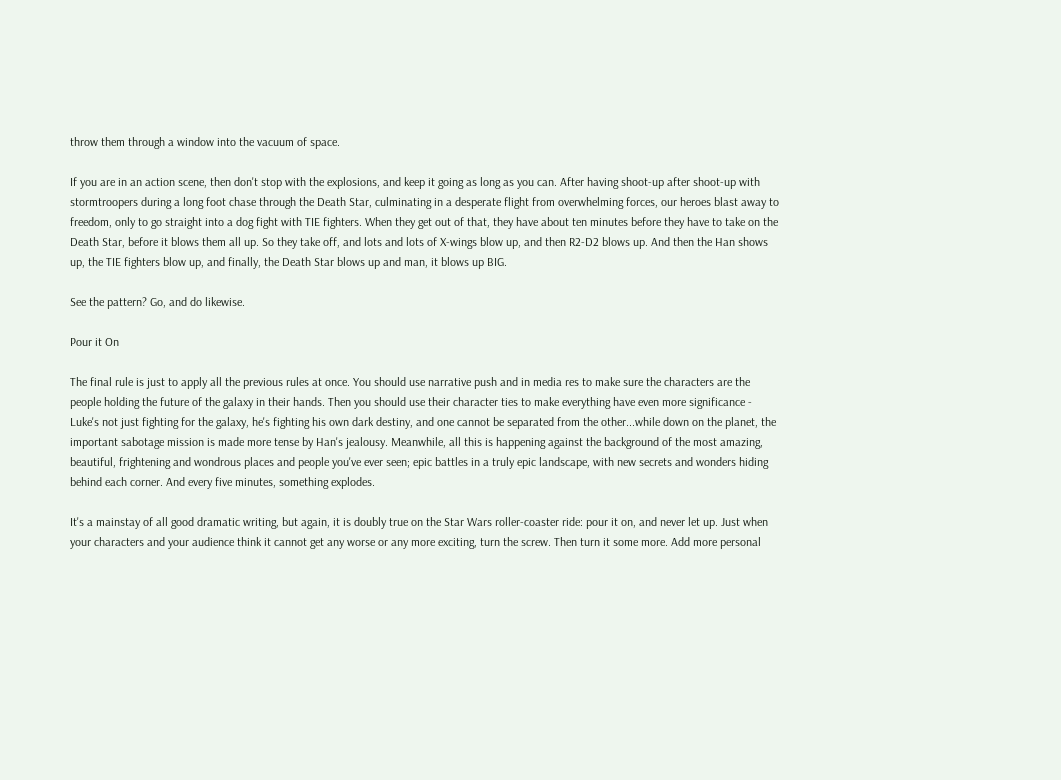throw them through a window into the vacuum of space.

If you are in an action scene, then don't stop with the explosions, and keep it going as long as you can. After having shoot-up after shoot-up with stormtroopers during a long foot chase through the Death Star, culminating in a desperate flight from overwhelming forces, our heroes blast away to freedom, only to go straight into a dog fight with TIE fighters. When they get out of that, they have about ten minutes before they have to take on the Death Star, before it blows them all up. So they take off, and lots and lots of X-wings blow up, and then R2-D2 blows up. And then the Han shows up, the TIE fighters blow up, and finally, the Death Star blows up and man, it blows up BIG.

See the pattern? Go, and do likewise.

Pour it On

The final rule is just to apply all the previous rules at once. You should use narrative push and in media res to make sure the characters are the people holding the future of the galaxy in their hands. Then you should use their character ties to make everything have even more significance - Luke's not just fighting for the galaxy, he's fighting his own dark destiny, and one cannot be separated from the other...while down on the planet, the important sabotage mission is made more tense by Han's jealousy. Meanwhile, all this is happening against the background of the most amazing, beautiful, frightening and wondrous places and people you've ever seen; epic battles in a truly epic landscape, with new secrets and wonders hiding behind each corner. And every five minutes, something explodes.

It's a mainstay of all good dramatic writing, but again, it is doubly true on the Star Wars roller-coaster ride: pour it on, and never let up. Just when your characters and your audience think it cannot get any worse or any more exciting, turn the screw. Then turn it some more. Add more personal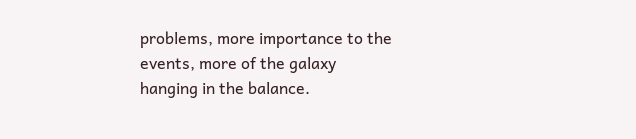problems, more importance to the events, more of the galaxy hanging in the balance.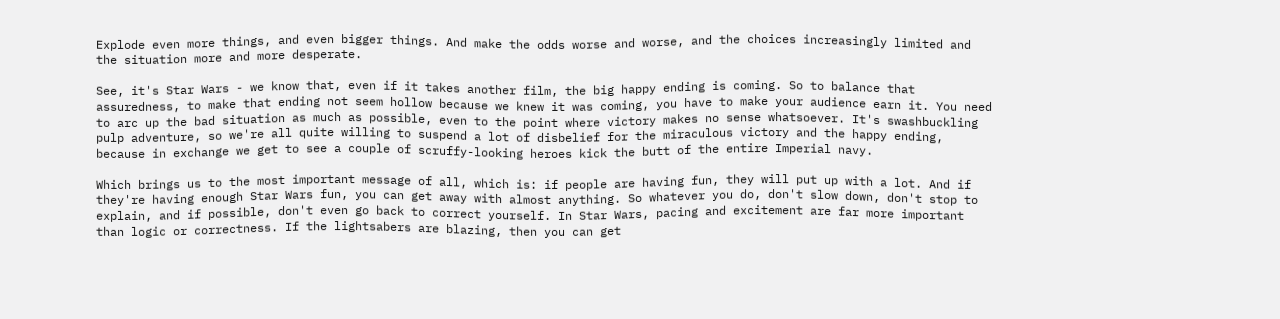Explode even more things, and even bigger things. And make the odds worse and worse, and the choices increasingly limited and the situation more and more desperate.

See, it's Star Wars - we know that, even if it takes another film, the big happy ending is coming. So to balance that assuredness, to make that ending not seem hollow because we knew it was coming, you have to make your audience earn it. You need to arc up the bad situation as much as possible, even to the point where victory makes no sense whatsoever. It's swashbuckling pulp adventure, so we're all quite willing to suspend a lot of disbelief for the miraculous victory and the happy ending, because in exchange we get to see a couple of scruffy-looking heroes kick the butt of the entire Imperial navy.

Which brings us to the most important message of all, which is: if people are having fun, they will put up with a lot. And if they're having enough Star Wars fun, you can get away with almost anything. So whatever you do, don't slow down, don't stop to explain, and if possible, don't even go back to correct yourself. In Star Wars, pacing and excitement are far more important than logic or correctness. If the lightsabers are blazing, then you can get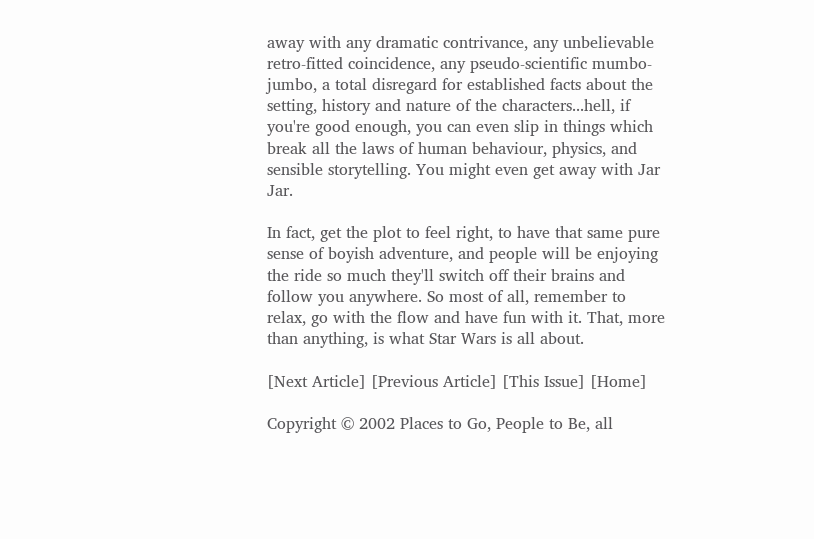away with any dramatic contrivance, any unbelievable retro-fitted coincidence, any pseudo-scientific mumbo-jumbo, a total disregard for established facts about the setting, history and nature of the characters...hell, if you're good enough, you can even slip in things which break all the laws of human behaviour, physics, and sensible storytelling. You might even get away with Jar Jar.

In fact, get the plot to feel right, to have that same pure sense of boyish adventure, and people will be enjoying the ride so much they'll switch off their brains and follow you anywhere. So most of all, remember to relax, go with the flow and have fun with it. That, more than anything, is what Star Wars is all about.

[Next Article] [Previous Article] [This Issue] [Home]

Copyright © 2002 Places to Go, People to Be, all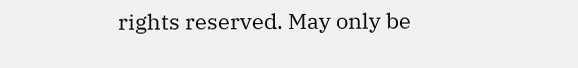rights reserved. May only be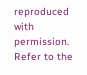reproduced with permission. Refer to the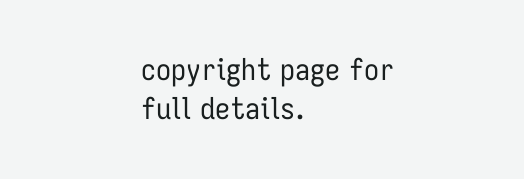copyright page for full details.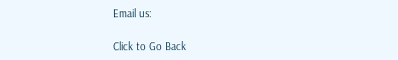Email us:

Click to Go Back